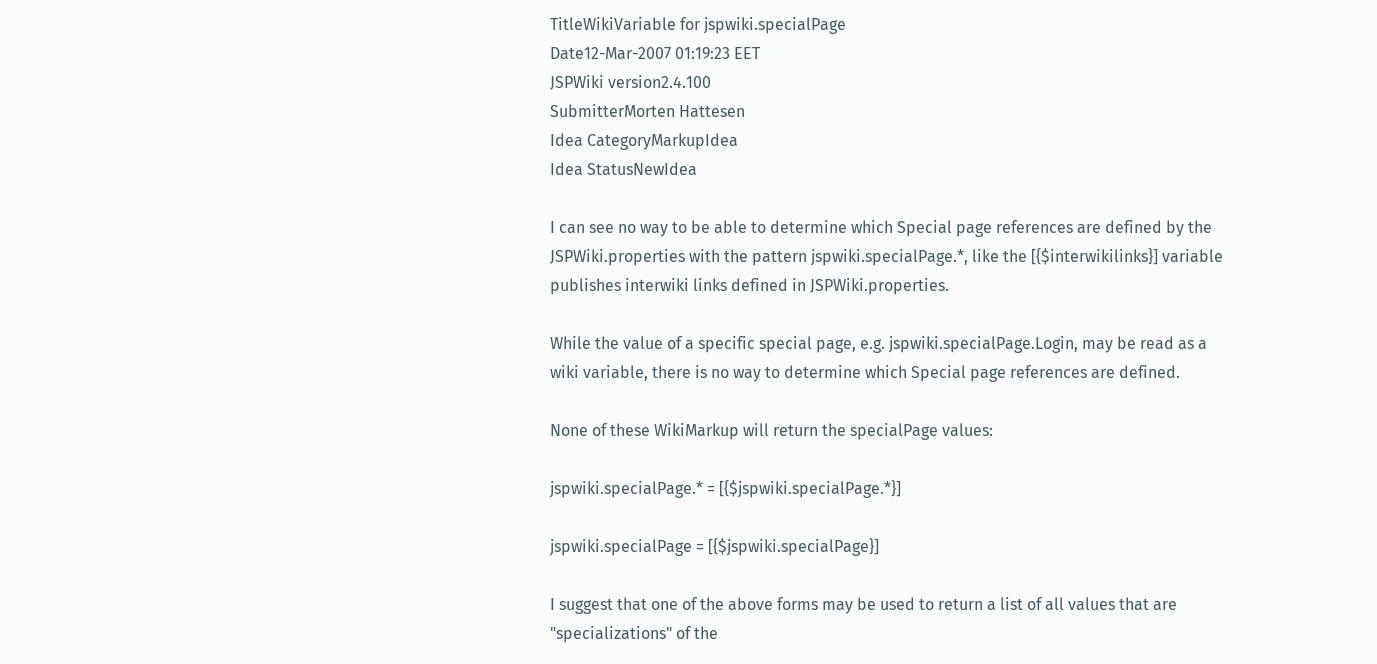TitleWikiVariable for jspwiki.specialPage
Date12-Mar-2007 01:19:23 EET
JSPWiki version2.4.100
SubmitterMorten Hattesen
Idea CategoryMarkupIdea
Idea StatusNewIdea

I can see no way to be able to determine which Special page references are defined by the JSPWiki.properties with the pattern jspwiki.specialPage.*, like the [{$interwikilinks}] variable publishes interwiki links defined in JSPWiki.properties.

While the value of a specific special page, e.g. jspwiki.specialPage.Login, may be read as a wiki variable, there is no way to determine which Special page references are defined.

None of these WikiMarkup will return the specialPage values:

jspwiki.specialPage.* = [{$jspwiki.specialPage.*}]

jspwiki.specialPage = [{$jspwiki.specialPage}]

I suggest that one of the above forms may be used to return a list of all values that are "specializations" of the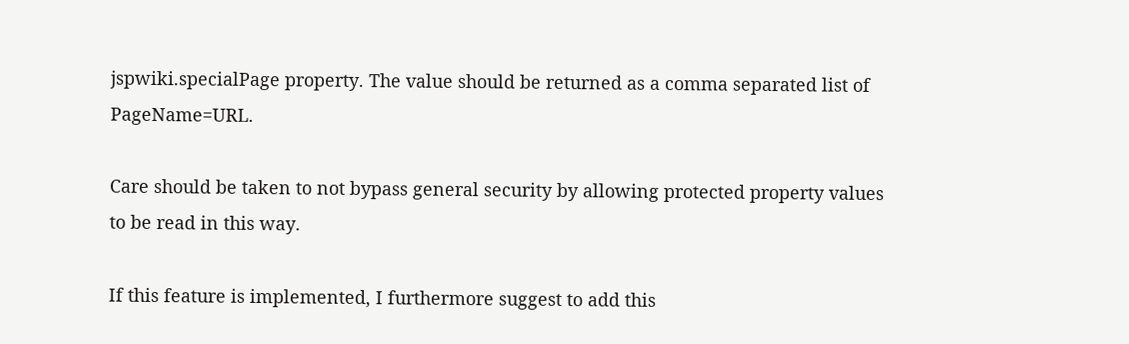jspwiki.specialPage property. The value should be returned as a comma separated list of PageName=URL.

Care should be taken to not bypass general security by allowing protected property values to be read in this way.

If this feature is implemented, I furthermore suggest to add this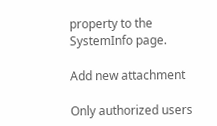property to the SystemInfo page.

Add new attachment

Only authorized users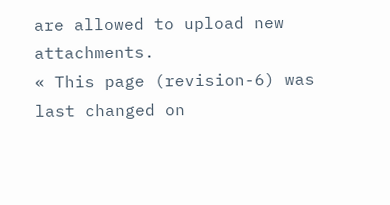are allowed to upload new attachments.
« This page (revision-6) was last changed on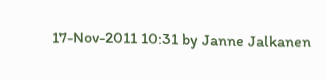17-Nov-2011 10:31 by Janne Jalkanen